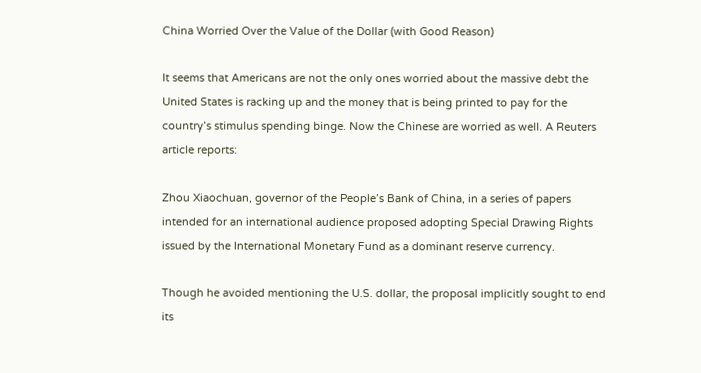China Worried Over the Value of the Dollar (with Good Reason)

It seems that Americans are not the only ones worried about the massive debt the United States is racking up and the money that is being printed to pay for the country’s stimulus spending binge. Now the Chinese are worried as well. A Reuters article reports:

Zhou Xiaochuan, governor of the People’s Bank of China, in a series of papers intended for an international audience proposed adopting Special Drawing Rights issued by the International Monetary Fund as a dominant reserve currency.

Though he avoided mentioning the U.S. dollar, the proposal implicitly sought to end its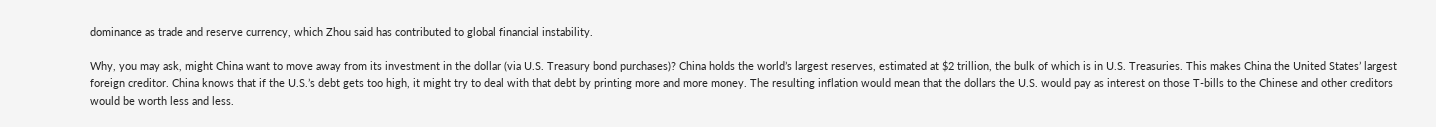dominance as trade and reserve currency, which Zhou said has contributed to global financial instability.

Why, you may ask, might China want to move away from its investment in the dollar (via U.S. Treasury bond purchases)? China holds the world’s largest reserves, estimated at $2 trillion, the bulk of which is in U.S. Treasuries. This makes China the United States’ largest foreign creditor. China knows that if the U.S.’s debt gets too high, it might try to deal with that debt by printing more and more money. The resulting inflation would mean that the dollars the U.S. would pay as interest on those T-bills to the Chinese and other creditors would be worth less and less.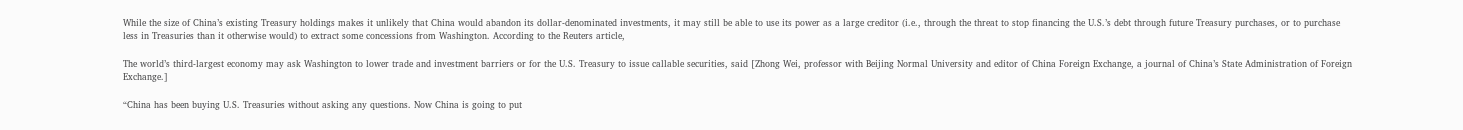While the size of China’s existing Treasury holdings makes it unlikely that China would abandon its dollar-denominated investments, it may still be able to use its power as a large creditor (i.e., through the threat to stop financing the U.S.’s debt through future Treasury purchases, or to purchase less in Treasuries than it otherwise would) to extract some concessions from Washington. According to the Reuters article,

The world’s third-largest economy may ask Washington to lower trade and investment barriers or for the U.S. Treasury to issue callable securities, said [Zhong Wei, professor with Beijing Normal University and editor of China Foreign Exchange, a journal of China’s State Administration of Foreign Exchange.]

“China has been buying U.S. Treasuries without asking any questions. Now China is going to put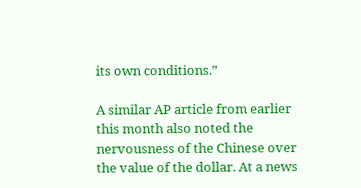its own conditions.”

A similar AP article from earlier this month also noted the nervousness of the Chinese over the value of the dollar. At a news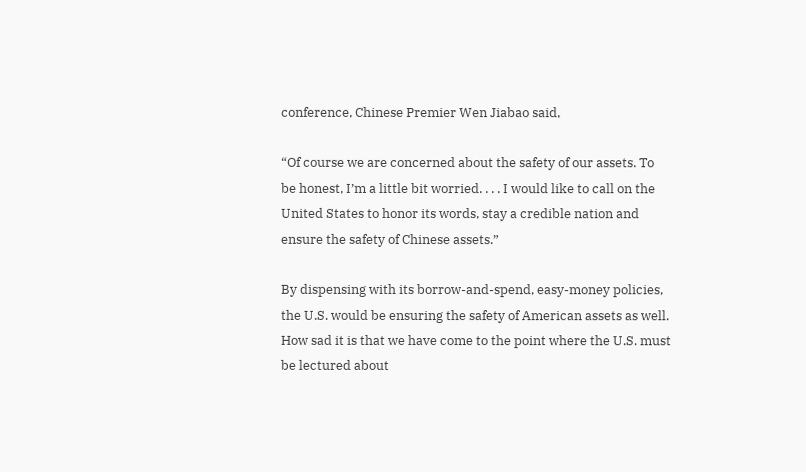conference, Chinese Premier Wen Jiabao said,

“Of course we are concerned about the safety of our assets. To be honest, I’m a little bit worried. . . . I would like to call on the United States to honor its words, stay a credible nation and ensure the safety of Chinese assets.”

By dispensing with its borrow-and-spend, easy-money policies, the U.S. would be ensuring the safety of American assets as well. How sad it is that we have come to the point where the U.S. must be lectured about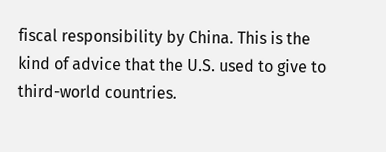fiscal responsibility by China. This is the kind of advice that the U.S. used to give to third-world countries.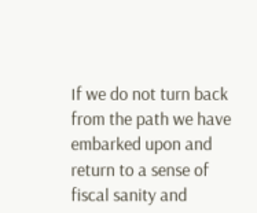If we do not turn back from the path we have embarked upon and return to a sense of fiscal sanity and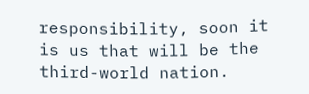responsibility, soon it is us that will be the third-world nation.